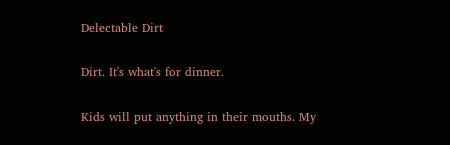Delectable Dirt

Dirt. It's what's for dinner.

Kids will put anything in their mouths. My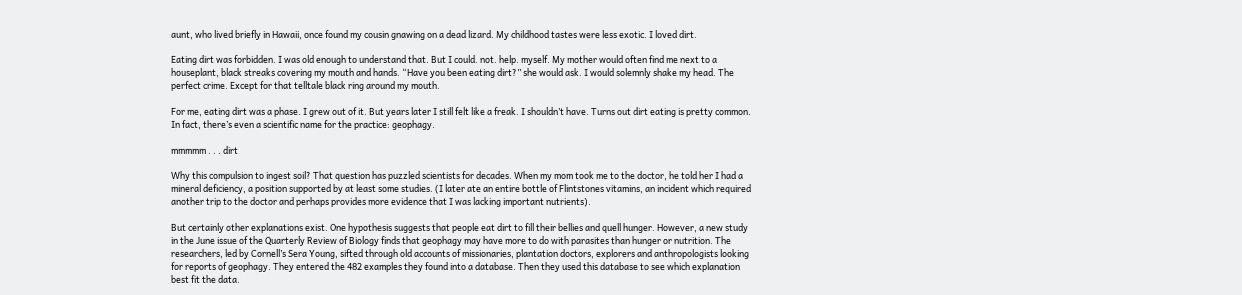aunt, who lived briefly in Hawaii, once found my cousin gnawing on a dead lizard. My childhood tastes were less exotic. I loved dirt.

Eating dirt was forbidden. I was old enough to understand that. But I could. not. help. myself. My mother would often find me next to a houseplant, black streaks covering my mouth and hands. “Have you been eating dirt?” she would ask. I would solemnly shake my head. The perfect crime. Except for that telltale black ring around my mouth.

For me, eating dirt was a phase. I grew out of it. But years later I still felt like a freak. I shouldn’t have. Turns out dirt eating is pretty common. In fact, there’s even a scientific name for the practice: geophagy.

mmmmm . . . dirt

Why this compulsion to ingest soil? That question has puzzled scientists for decades. When my mom took me to the doctor, he told her I had a mineral deficiency, a position supported by at least some studies. (I later ate an entire bottle of Flintstones vitamins, an incident which required another trip to the doctor and perhaps provides more evidence that I was lacking important nutrients).

But certainly other explanations exist. One hypothesis suggests that people eat dirt to fill their bellies and quell hunger. However, a new study in the June issue of the Quarterly Review of Biology finds that geophagy may have more to do with parasites than hunger or nutrition. The researchers, led by Cornell’s Sera Young, sifted through old accounts of missionaries, plantation doctors, explorers and anthropologists looking for reports of geophagy. They entered the 482 examples they found into a database. Then they used this database to see which explanation best fit the data.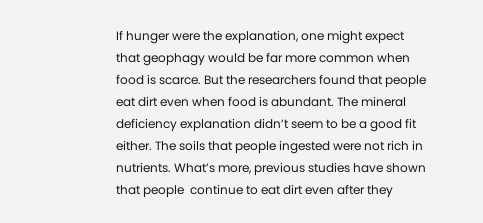If hunger were the explanation, one might expect that geophagy would be far more common when food is scarce. But the researchers found that people eat dirt even when food is abundant. The mineral deficiency explanation didn’t seem to be a good fit either. The soils that people ingested were not rich in nutrients. What’s more, previous studies have shown that people  continue to eat dirt even after they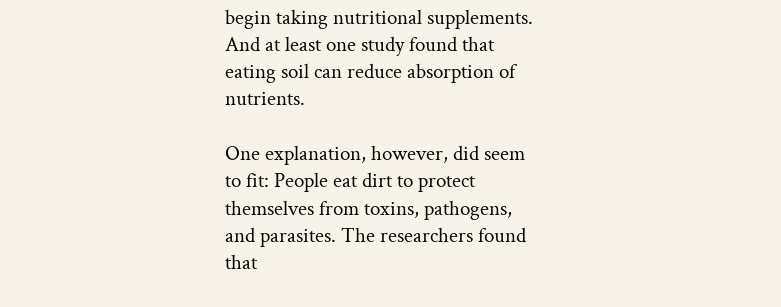begin taking nutritional supplements. And at least one study found that eating soil can reduce absorption of nutrients.

One explanation, however, did seem to fit: People eat dirt to protect themselves from toxins, pathogens, and parasites. The researchers found that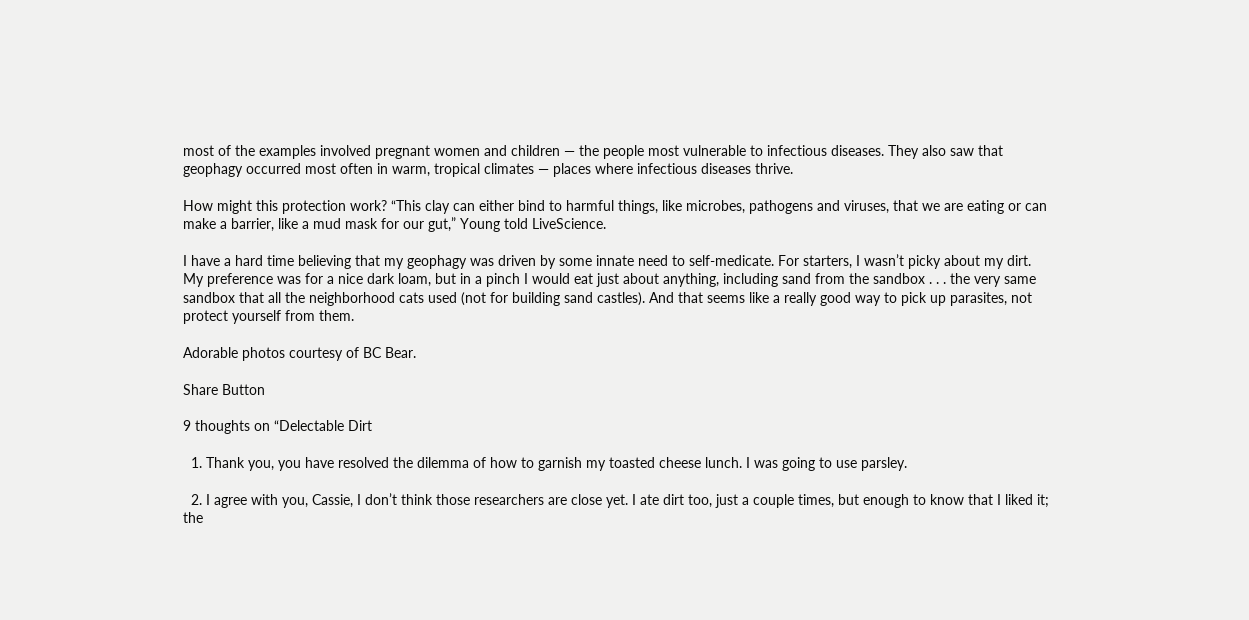most of the examples involved pregnant women and children — the people most vulnerable to infectious diseases. They also saw that geophagy occurred most often in warm, tropical climates — places where infectious diseases thrive.

How might this protection work? “This clay can either bind to harmful things, like microbes, pathogens and viruses, that we are eating or can make a barrier, like a mud mask for our gut,” Young told LiveScience.

I have a hard time believing that my geophagy was driven by some innate need to self-medicate. For starters, I wasn’t picky about my dirt. My preference was for a nice dark loam, but in a pinch I would eat just about anything, including sand from the sandbox . . . the very same sandbox that all the neighborhood cats used (not for building sand castles). And that seems like a really good way to pick up parasites, not protect yourself from them.

Adorable photos courtesy of BC Bear.

Share Button

9 thoughts on “Delectable Dirt

  1. Thank you, you have resolved the dilemma of how to garnish my toasted cheese lunch. I was going to use parsley.

  2. I agree with you, Cassie, I don’t think those researchers are close yet. I ate dirt too, just a couple times, but enough to know that I liked it; the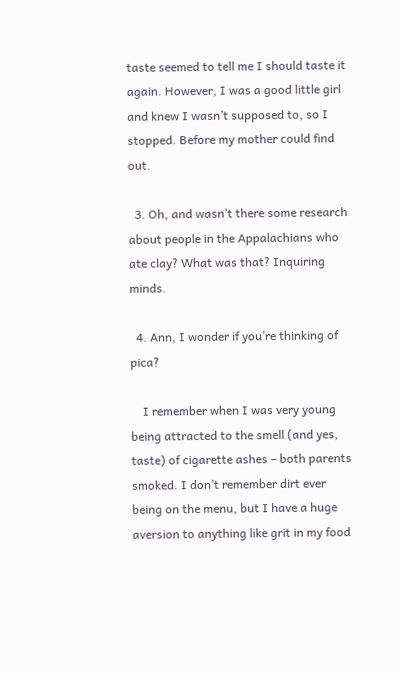taste seemed to tell me I should taste it again. However, I was a good little girl and knew I wasn’t supposed to, so I stopped. Before my mother could find out.

  3. Oh, and wasn’t there some research about people in the Appalachians who ate clay? What was that? Inquiring minds.

  4. Ann, I wonder if you’re thinking of pica?

    I remember when I was very young being attracted to the smell (and yes, taste) of cigarette ashes – both parents smoked. I don’t remember dirt ever being on the menu, but I have a huge aversion to anything like grit in my food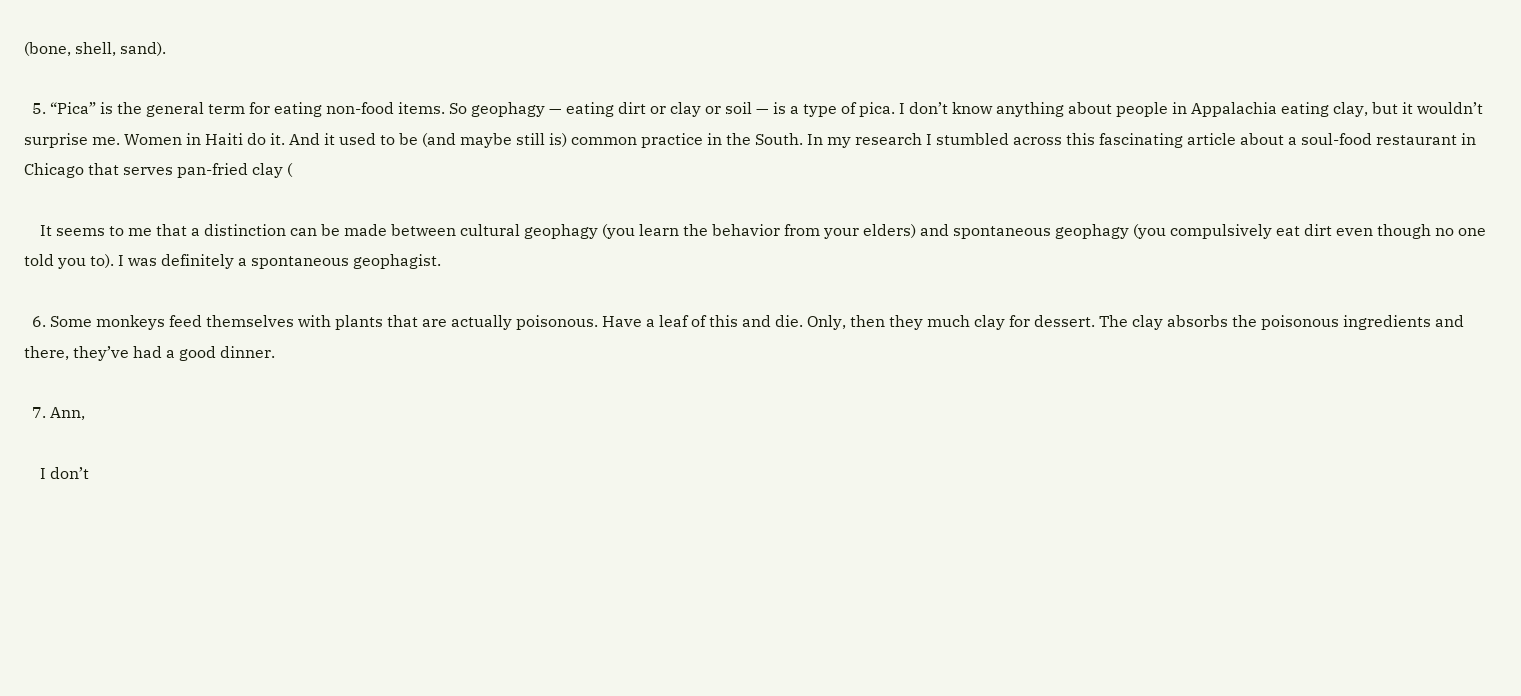(bone, shell, sand).

  5. “Pica” is the general term for eating non-food items. So geophagy — eating dirt or clay or soil — is a type of pica. I don’t know anything about people in Appalachia eating clay, but it wouldn’t surprise me. Women in Haiti do it. And it used to be (and maybe still is) common practice in the South. In my research I stumbled across this fascinating article about a soul-food restaurant in Chicago that serves pan-fried clay (

    It seems to me that a distinction can be made between cultural geophagy (you learn the behavior from your elders) and spontaneous geophagy (you compulsively eat dirt even though no one told you to). I was definitely a spontaneous geophagist.

  6. Some monkeys feed themselves with plants that are actually poisonous. Have a leaf of this and die. Only, then they much clay for dessert. The clay absorbs the poisonous ingredients and there, they’ve had a good dinner.

  7. Ann,

    I don’t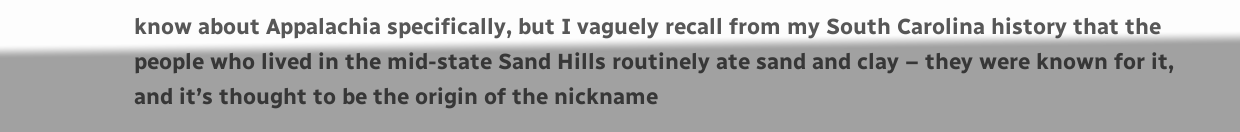know about Appalachia specifically, but I vaguely recall from my South Carolina history that the people who lived in the mid-state Sand Hills routinely ate sand and clay – they were known for it, and it’s thought to be the origin of the nickname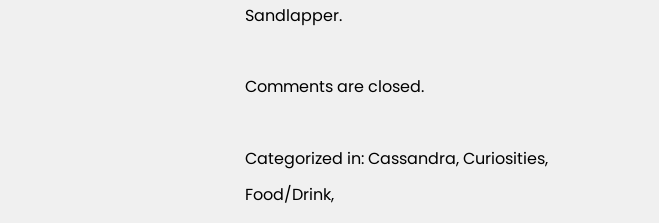Sandlapper.

Comments are closed.

Categorized in: Cassandra, Curiosities, Food/Drink,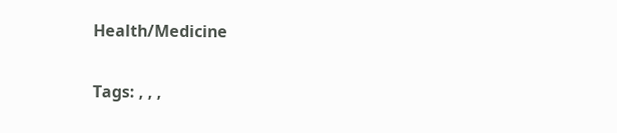Health/Medicine

Tags: , , ,